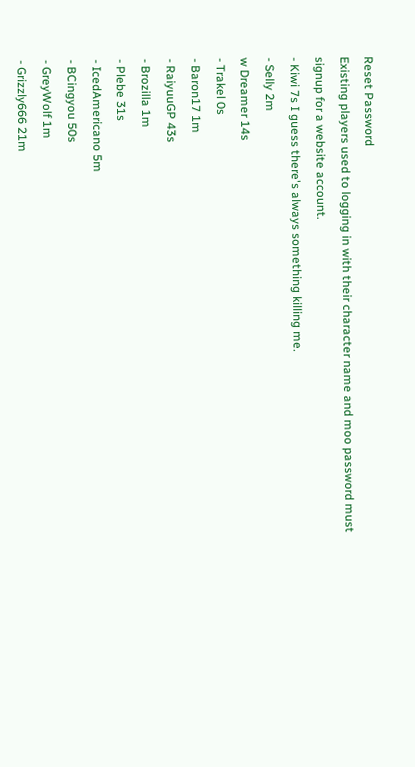Reset Password
Existing players used to logging in with their character name and moo password must signup for a website account.
- Kiwi 7s I guess there's always something killing me.
- Selly 2m
w Dreamer 14s
- Trakel 0s
- Baron17 1m
- RaiyuuGP 43s
- Brozilla 1m
- Plebe 31s
- IcedAmericano 5m
- BCingyou 50s
- GreyWolf 1m
- Grizzly666 21m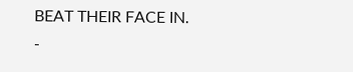BEAT THEIR FACE IN.
-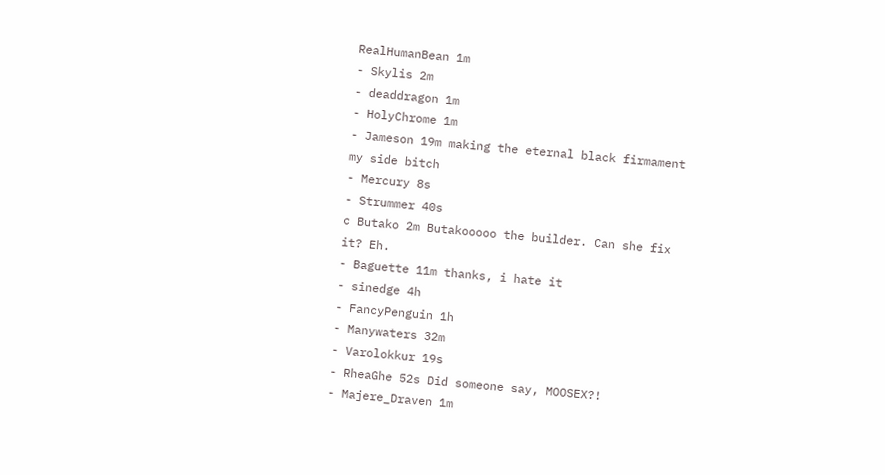RealHumanBean 1m
- Skylis 2m
- deaddragon 1m
- HolyChrome 1m
- Jameson 19m making the eternal black firmament my side bitch
- Mercury 8s
- Strummer 40s
c Butako 2m Butakooooo the builder. Can she fix it? Eh.
- Baguette 11m thanks, i hate it
- sinedge 4h
- FancyPenguin 1h
- Manywaters 32m
- Varolokkur 19s
- RheaGhe 52s Did someone say, MOOSEX?!
- Majere_Draven 1m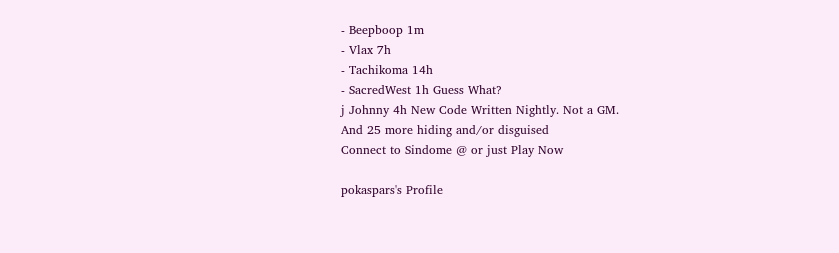- Beepboop 1m
- Vlax 7h
- Tachikoma 14h
- SacredWest 1h Guess What?
j Johnny 4h New Code Written Nightly. Not a GM.
And 25 more hiding and/or disguised
Connect to Sindome @ or just Play Now

pokaspars's Profile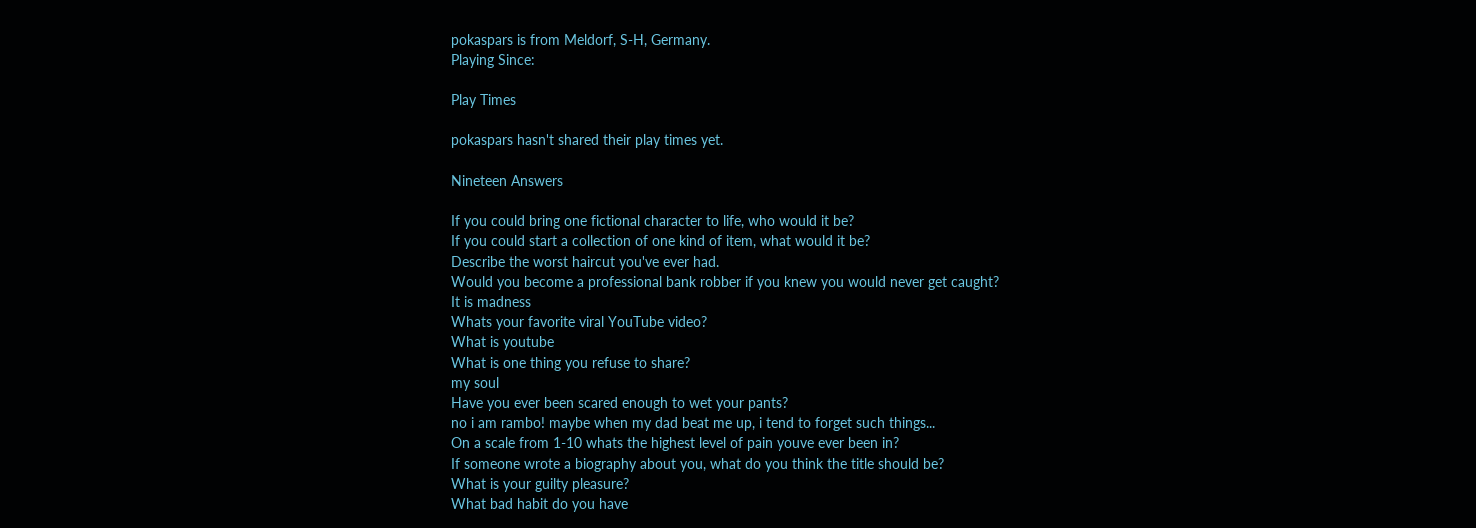pokaspars is from Meldorf, S-H, Germany.
Playing Since:

Play Times

pokaspars hasn't shared their play times yet.

Nineteen Answers

If you could bring one fictional character to life, who would it be?
If you could start a collection of one kind of item, what would it be?
Describe the worst haircut you've ever had.
Would you become a professional bank robber if you knew you would never get caught?
It is madness
Whats your favorite viral YouTube video?
What is youtube
What is one thing you refuse to share?
my soul
Have you ever been scared enough to wet your pants?
no i am rambo! maybe when my dad beat me up, i tend to forget such things...
On a scale from 1-10 whats the highest level of pain youve ever been in?
If someone wrote a biography about you, what do you think the title should be?
What is your guilty pleasure?
What bad habit do you have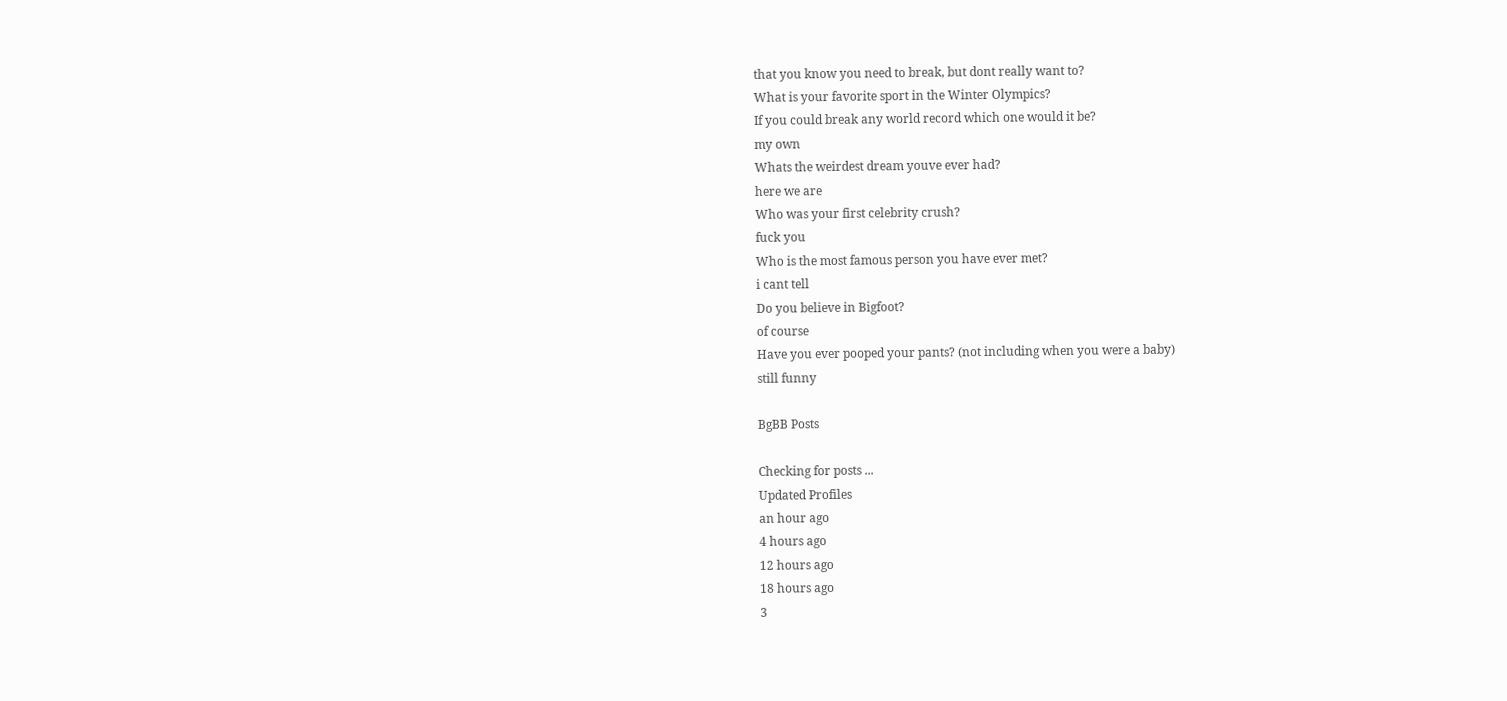that you know you need to break, but dont really want to?
What is your favorite sport in the Winter Olympics?
If you could break any world record which one would it be?
my own
Whats the weirdest dream youve ever had?
here we are
Who was your first celebrity crush?
fuck you
Who is the most famous person you have ever met?
i cant tell
Do you believe in Bigfoot?
of course
Have you ever pooped your pants? (not including when you were a baby)
still funny

BgBB Posts

Checking for posts ...
Updated Profiles
an hour ago
4 hours ago
12 hours ago
18 hours ago
3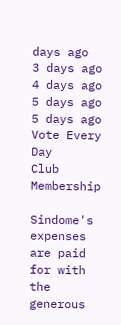days ago
3 days ago
4 days ago
5 days ago
5 days ago
Vote Every Day
Club Membership

Sindome's expenses are paid for with the generous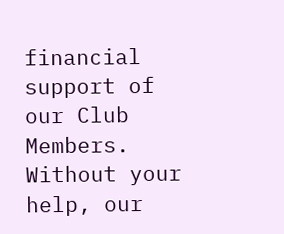financial support of our Club Members. Without your help, our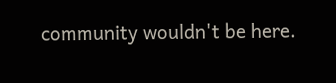community wouldn't be here.